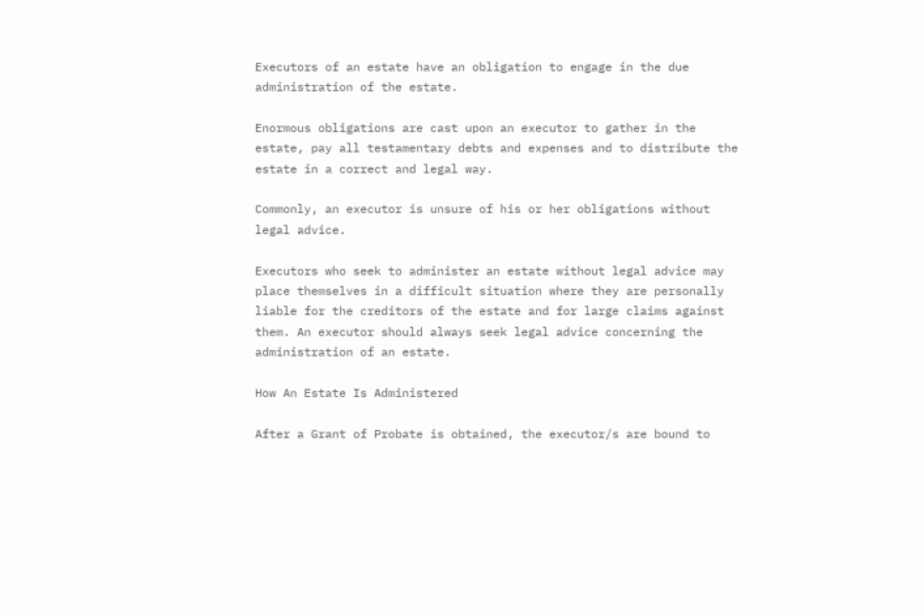Executors of an estate have an obligation to engage in the due administration of the estate.

Enormous obligations are cast upon an executor to gather in the estate, pay all testamentary debts and expenses and to distribute the estate in a correct and legal way.

Commonly, an executor is unsure of his or her obligations without legal advice.

Executors who seek to administer an estate without legal advice may place themselves in a difficult situation where they are personally liable for the creditors of the estate and for large claims against them. An executor should always seek legal advice concerning the administration of an estate.

How An Estate Is Administered

After a Grant of Probate is obtained, the executor/s are bound to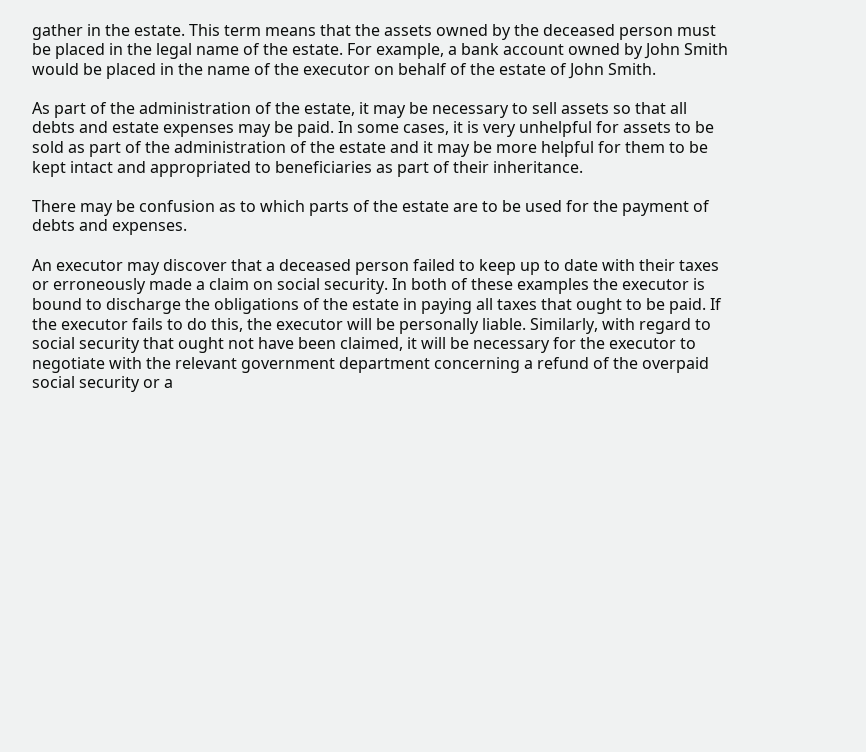gather in the estate. This term means that the assets owned by the deceased person must be placed in the legal name of the estate. For example, a bank account owned by John Smith would be placed in the name of the executor on behalf of the estate of John Smith.

As part of the administration of the estate, it may be necessary to sell assets so that all debts and estate expenses may be paid. In some cases, it is very unhelpful for assets to be sold as part of the administration of the estate and it may be more helpful for them to be kept intact and appropriated to beneficiaries as part of their inheritance.

There may be confusion as to which parts of the estate are to be used for the payment of debts and expenses.

An executor may discover that a deceased person failed to keep up to date with their taxes or erroneously made a claim on social security. In both of these examples the executor is bound to discharge the obligations of the estate in paying all taxes that ought to be paid. If the executor fails to do this, the executor will be personally liable. Similarly, with regard to social security that ought not have been claimed, it will be necessary for the executor to negotiate with the relevant government department concerning a refund of the overpaid social security or a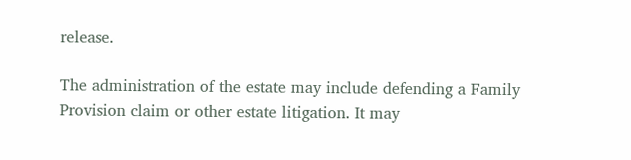release.

The administration of the estate may include defending a Family Provision claim or other estate litigation. It may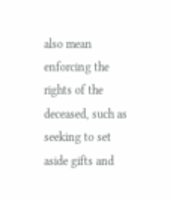also mean enforcing the rights of the deceased, such as seeking to set aside gifts and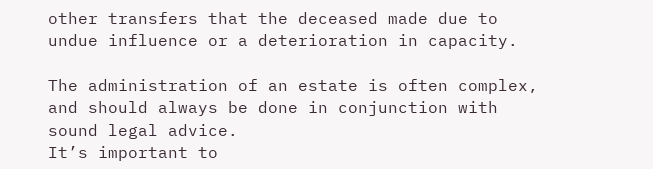other transfers that the deceased made due to undue influence or a deterioration in capacity.

The administration of an estate is often complex, and should always be done in conjunction with sound legal advice.
It’s important to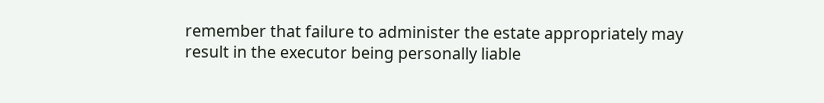remember that failure to administer the estate appropriately may result in the executor being personally liable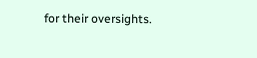for their oversights.